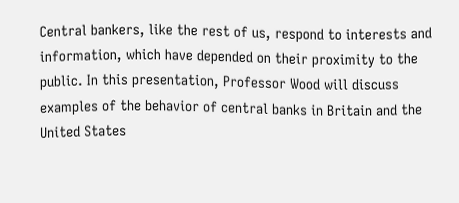Central bankers, like the rest of us, respond to interests and information, which have depended on their proximity to the public. In this presentation, Professor Wood will discuss examples of the behavior of central banks in Britain and the United States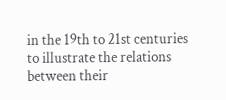in the 19th to 21st centuries to illustrate the relations between their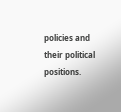policies and their political positions.